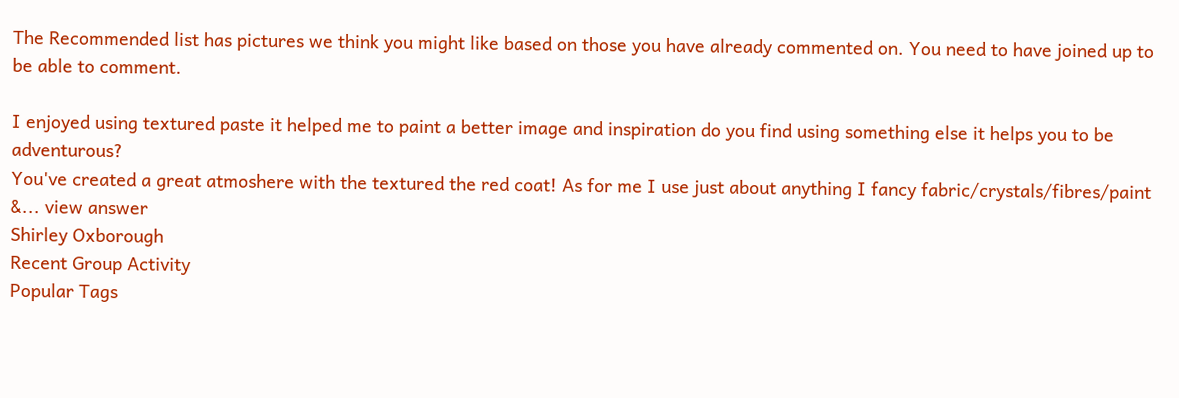The Recommended list has pictures we think you might like based on those you have already commented on. You need to have joined up to be able to comment.

I enjoyed using textured paste it helped me to paint a better image and inspiration do you find using something else it helps you to be adventurous?
You've created a great atmoshere with the textured the red coat! As for me I use just about anything I fancy fabric/crystals/fibres/paint &... view answer
Shirley Oxborough
Recent Group Activity
Popular Tags